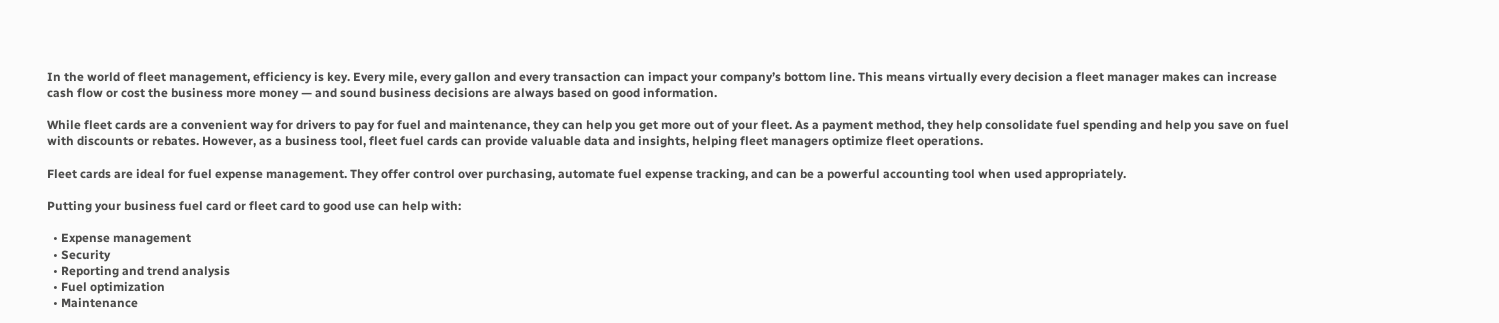In the world of fleet management, efficiency is key. Every mile, every gallon and every transaction can impact your company’s bottom line. This means virtually every decision a fleet manager makes can increase cash flow or cost the business more money — and sound business decisions are always based on good information.

While fleet cards are a convenient way for drivers to pay for fuel and maintenance, they can help you get more out of your fleet. As a payment method, they help consolidate fuel spending and help you save on fuel with discounts or rebates. However, as a business tool, fleet fuel cards can provide valuable data and insights, helping fleet managers optimize fleet operations.

Fleet cards are ideal for fuel expense management. They offer control over purchasing, automate fuel expense tracking, and can be a powerful accounting tool when used appropriately.

Putting your business fuel card or fleet card to good use can help with:

  • Expense management
  • Security
  • Reporting and trend analysis
  • Fuel optimization
  • Maintenance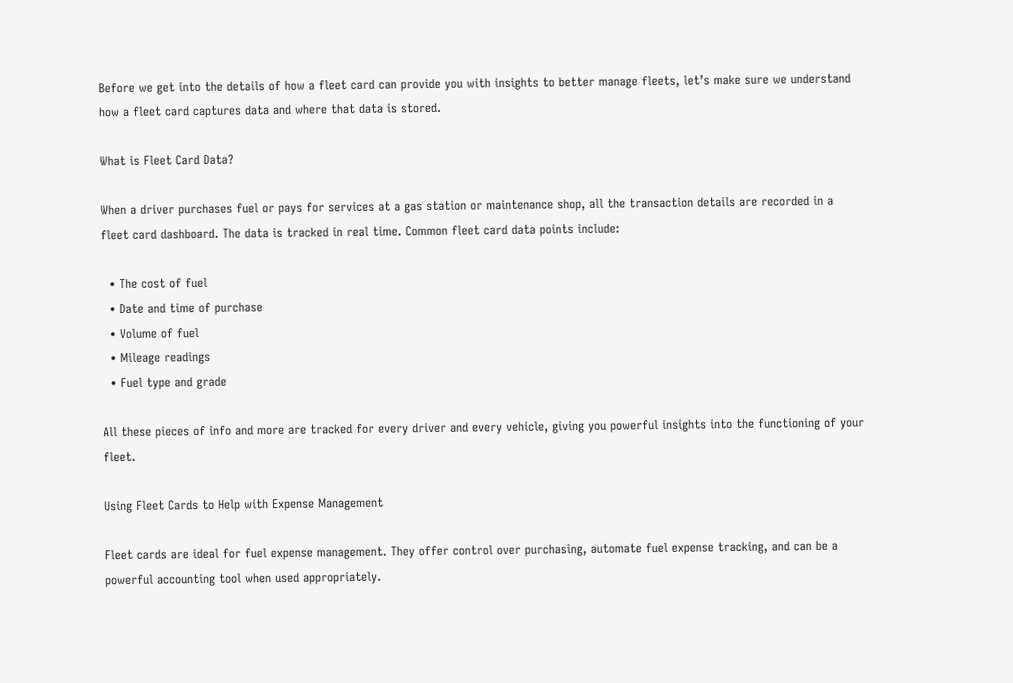Before we get into the details of how a fleet card can provide you with insights to better manage fleets, let’s make sure we understand how a fleet card captures data and where that data is stored.

What is Fleet Card Data?

When a driver purchases fuel or pays for services at a gas station or maintenance shop, all the transaction details are recorded in a fleet card dashboard. The data is tracked in real time. Common fleet card data points include:

  • The cost of fuel
  • Date and time of purchase
  • Volume of fuel
  • Mileage readings
  • Fuel type and grade

All these pieces of info and more are tracked for every driver and every vehicle, giving you powerful insights into the functioning of your fleet.

Using Fleet Cards to Help with Expense Management

Fleet cards are ideal for fuel expense management. They offer control over purchasing, automate fuel expense tracking, and can be a powerful accounting tool when used appropriately.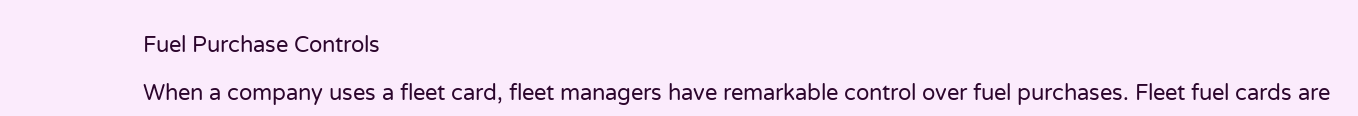Fuel Purchase Controls

When a company uses a fleet card, fleet managers have remarkable control over fuel purchases. Fleet fuel cards are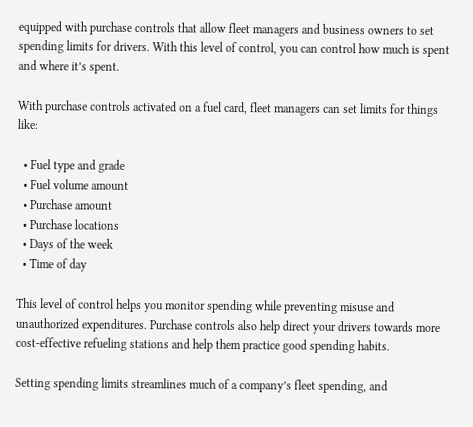equipped with purchase controls that allow fleet managers and business owners to set spending limits for drivers. With this level of control, you can control how much is spent and where it’s spent.

With purchase controls activated on a fuel card, fleet managers can set limits for things like:

  • Fuel type and grade
  • Fuel volume amount
  • Purchase amount
  • Purchase locations
  • Days of the week
  • Time of day

This level of control helps you monitor spending while preventing misuse and unauthorized expenditures. Purchase controls also help direct your drivers towards more cost-effective refueling stations and help them practice good spending habits.

Setting spending limits streamlines much of a company’s fleet spending, and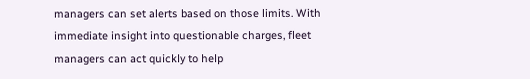managers can set alerts based on those limits. With immediate insight into questionable charges, fleet managers can act quickly to help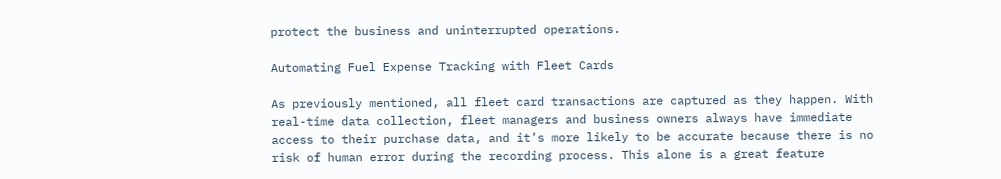protect the business and uninterrupted operations.

Automating Fuel Expense Tracking with Fleet Cards

As previously mentioned, all fleet card transactions are captured as they happen. With real-time data collection, fleet managers and business owners always have immediate access to their purchase data, and it’s more likely to be accurate because there is no risk of human error during the recording process. This alone is a great feature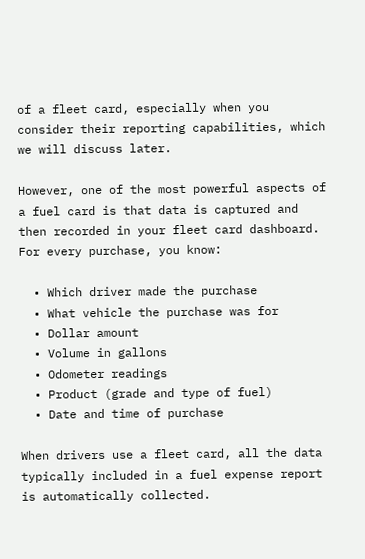of a fleet card, especially when you consider their reporting capabilities, which we will discuss later.

However, one of the most powerful aspects of a fuel card is that data is captured and then recorded in your fleet card dashboard. For every purchase, you know:

  • Which driver made the purchase
  • What vehicle the purchase was for
  • Dollar amount
  • Volume in gallons
  • Odometer readings
  • Product (grade and type of fuel)
  • Date and time of purchase

When drivers use a fleet card, all the data typically included in a fuel expense report is automatically collected.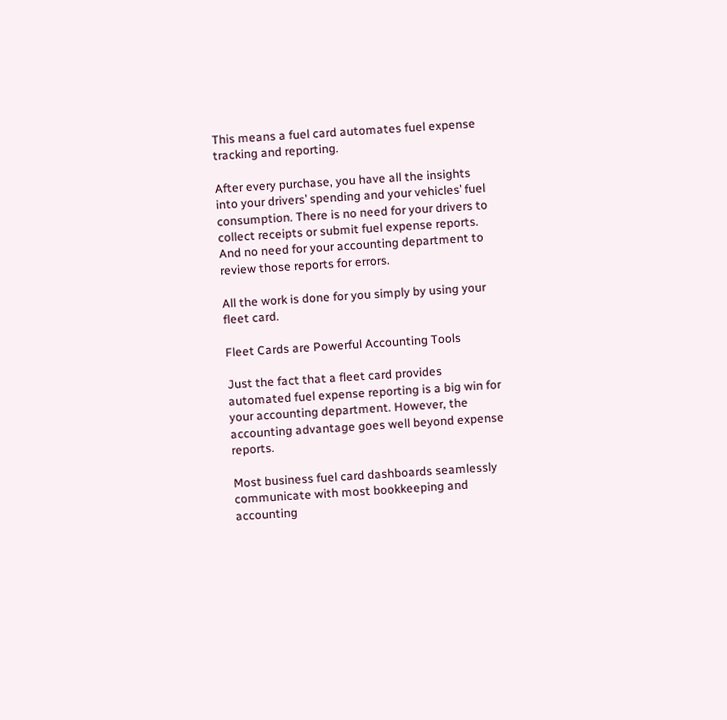This means a fuel card automates fuel expense tracking and reporting.

After every purchase, you have all the insights into your drivers’ spending and your vehicles’ fuel consumption. There is no need for your drivers to collect receipts or submit fuel expense reports. And no need for your accounting department to review those reports for errors.

All the work is done for you simply by using your fleet card.

Fleet Cards are Powerful Accounting Tools

Just the fact that a fleet card provides automated fuel expense reporting is a big win for your accounting department. However, the accounting advantage goes well beyond expense reports.

Most business fuel card dashboards seamlessly communicate with most bookkeeping and accounting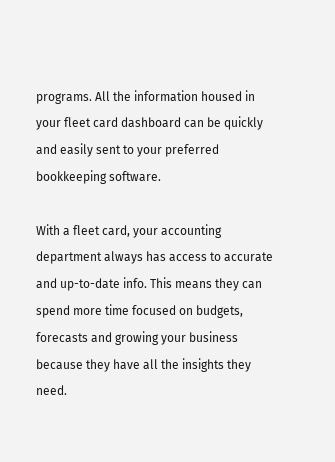programs. All the information housed in your fleet card dashboard can be quickly and easily sent to your preferred bookkeeping software.

With a fleet card, your accounting department always has access to accurate and up-to-date info. This means they can spend more time focused on budgets, forecasts and growing your business because they have all the insights they need.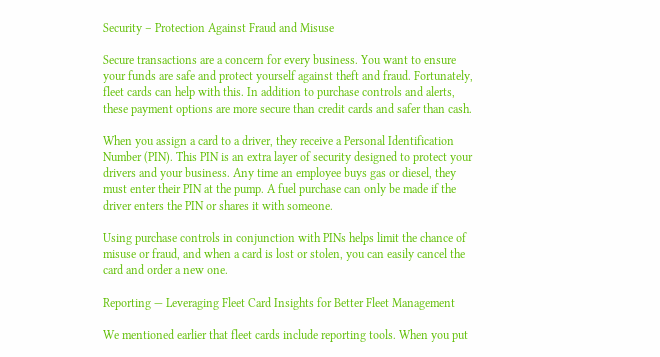Security – Protection Against Fraud and Misuse

Secure transactions are a concern for every business. You want to ensure your funds are safe and protect yourself against theft and fraud. Fortunately, fleet cards can help with this. In addition to purchase controls and alerts, these payment options are more secure than credit cards and safer than cash.

When you assign a card to a driver, they receive a Personal Identification Number (PIN). This PIN is an extra layer of security designed to protect your drivers and your business. Any time an employee buys gas or diesel, they must enter their PIN at the pump. A fuel purchase can only be made if the driver enters the PIN or shares it with someone.

Using purchase controls in conjunction with PINs helps limit the chance of misuse or fraud, and when a card is lost or stolen, you can easily cancel the card and order a new one.

Reporting — Leveraging Fleet Card Insights for Better Fleet Management

We mentioned earlier that fleet cards include reporting tools. When you put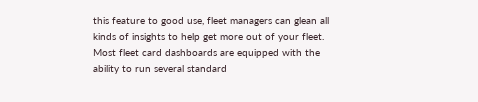this feature to good use, fleet managers can glean all kinds of insights to help get more out of your fleet. Most fleet card dashboards are equipped with the ability to run several standard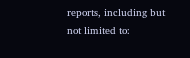reports, including but not limited to: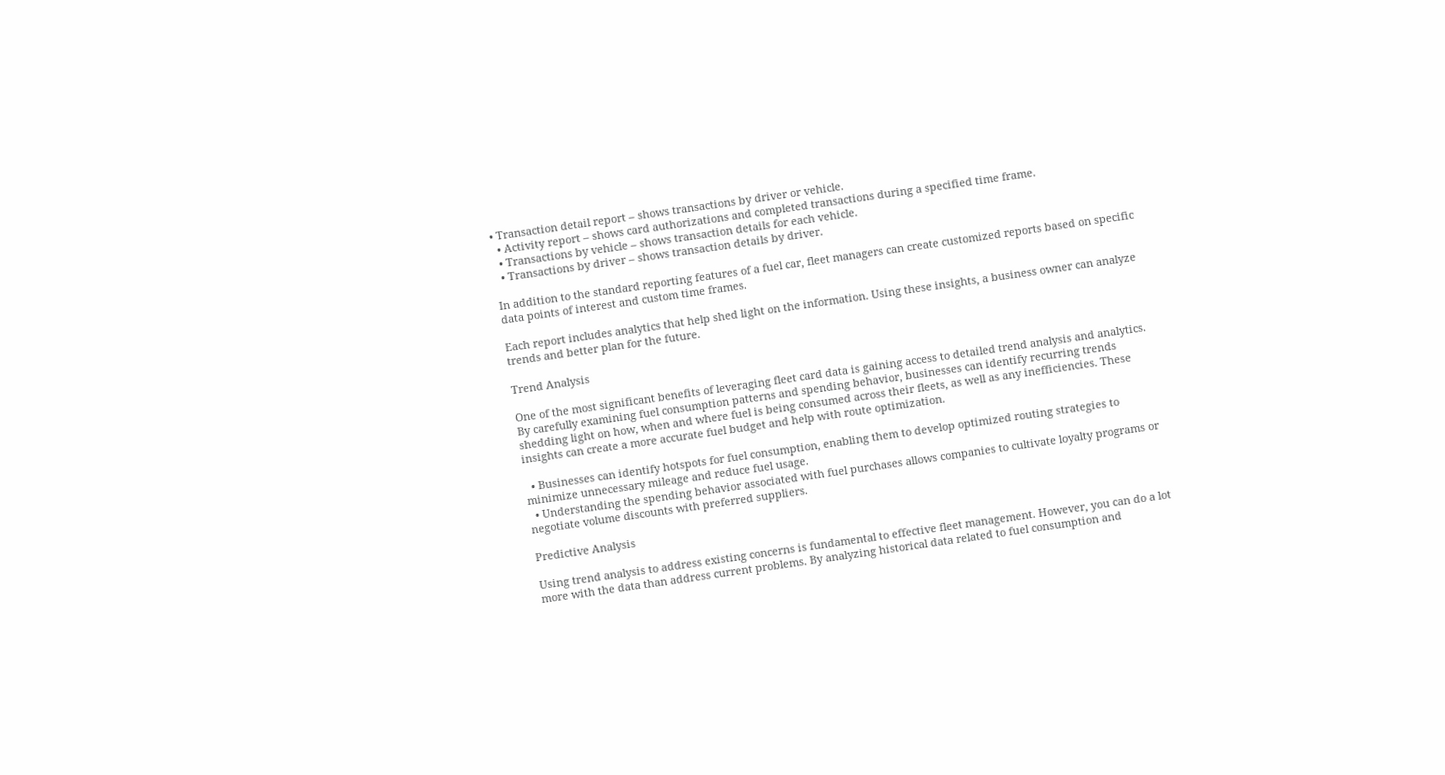• Transaction detail report – shows transactions by driver or vehicle.
  • Activity report – shows card authorizations and completed transactions during a specified time frame.
  • Transactions by vehicle – shows transaction details for each vehicle.
  • Transactions by driver – shows transaction details by driver.

In addition to the standard reporting features of a fuel car, fleet managers can create customized reports based on specific data points of interest and custom time frames.

Each report includes analytics that help shed light on the information. Using these insights, a business owner can analyze trends and better plan for the future.

Trend Analysis

One of the most significant benefits of leveraging fleet card data is gaining access to detailed trend analysis and analytics. By carefully examining fuel consumption patterns and spending behavior, businesses can identify recurring trends shedding light on how, when and where fuel is being consumed across their fleets, as well as any inefficiencies. These insights can create a more accurate fuel budget and help with route optimization.

  • Businesses can identify hotspots for fuel consumption, enabling them to develop optimized routing strategies to minimize unnecessary mileage and reduce fuel usage.
  • Understanding the spending behavior associated with fuel purchases allows companies to cultivate loyalty programs or negotiate volume discounts with preferred suppliers.

Predictive Analysis

Using trend analysis to address existing concerns is fundamental to effective fleet management. However, you can do a lot more with the data than address current problems. By analyzing historical data related to fuel consumption and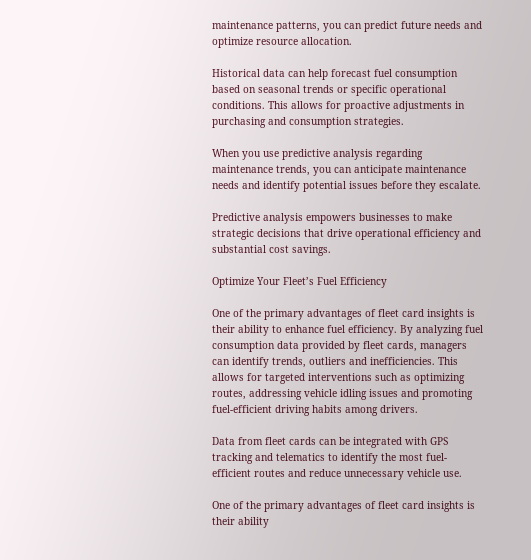maintenance patterns, you can predict future needs and optimize resource allocation.

Historical data can help forecast fuel consumption based on seasonal trends or specific operational conditions. This allows for proactive adjustments in purchasing and consumption strategies.

When you use predictive analysis regarding maintenance trends, you can anticipate maintenance needs and identify potential issues before they escalate.

Predictive analysis empowers businesses to make strategic decisions that drive operational efficiency and substantial cost savings.

Optimize Your Fleet’s Fuel Efficiency

One of the primary advantages of fleet card insights is their ability to enhance fuel efficiency. By analyzing fuel consumption data provided by fleet cards, managers can identify trends, outliers and inefficiencies. This allows for targeted interventions such as optimizing routes, addressing vehicle idling issues and promoting fuel-efficient driving habits among drivers.

Data from fleet cards can be integrated with GPS tracking and telematics to identify the most fuel-efficient routes and reduce unnecessary vehicle use.

One of the primary advantages of fleet card insights is their ability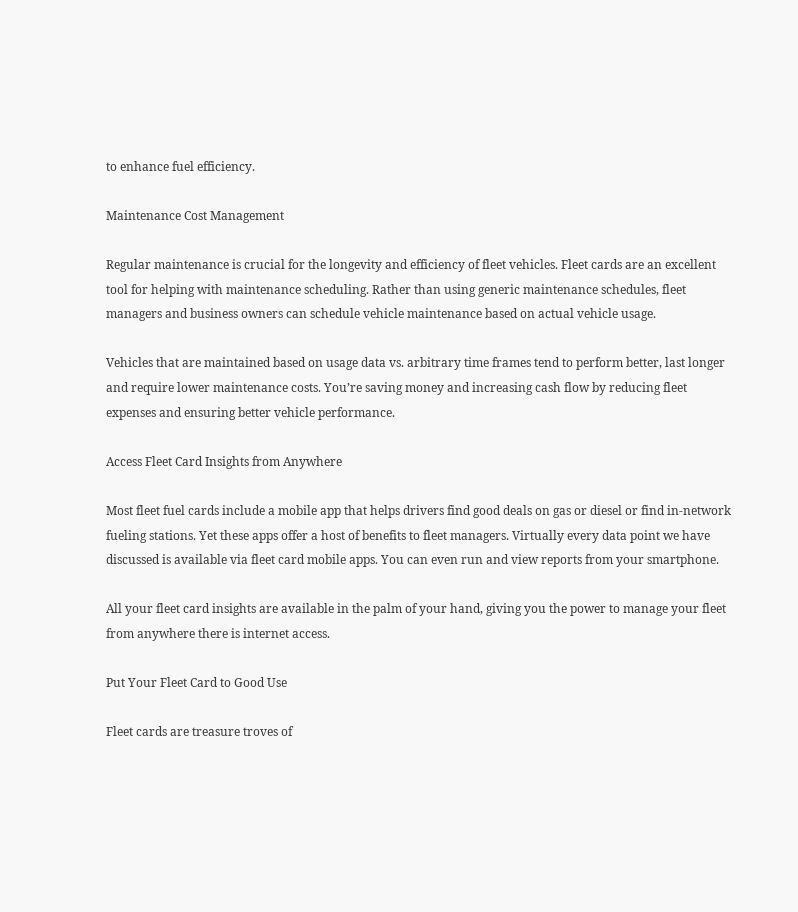to enhance fuel efficiency.

Maintenance Cost Management

Regular maintenance is crucial for the longevity and efficiency of fleet vehicles. Fleet cards are an excellent tool for helping with maintenance scheduling. Rather than using generic maintenance schedules, fleet managers and business owners can schedule vehicle maintenance based on actual vehicle usage.

Vehicles that are maintained based on usage data vs. arbitrary time frames tend to perform better, last longer and require lower maintenance costs. You’re saving money and increasing cash flow by reducing fleet expenses and ensuring better vehicle performance.

Access Fleet Card Insights from Anywhere

Most fleet fuel cards include a mobile app that helps drivers find good deals on gas or diesel or find in-network fueling stations. Yet these apps offer a host of benefits to fleet managers. Virtually every data point we have discussed is available via fleet card mobile apps. You can even run and view reports from your smartphone.

All your fleet card insights are available in the palm of your hand, giving you the power to manage your fleet from anywhere there is internet access.

Put Your Fleet Card to Good Use

Fleet cards are treasure troves of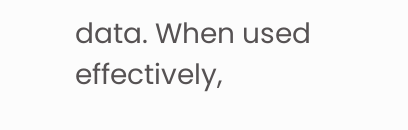data. When used effectively,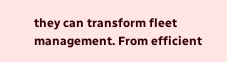they can transform fleet management. From efficient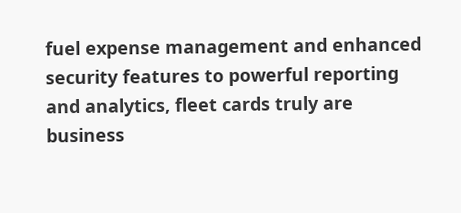fuel expense management and enhanced security features to powerful reporting and analytics, fleet cards truly are business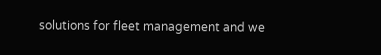solutions for fleet management and we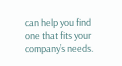can help you find one that fits your company’s needs.